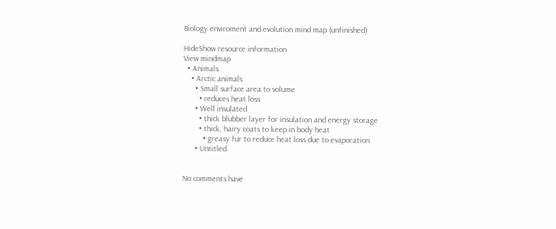Biology enviroment and evolution mind map (unfinished)

HideShow resource information
View mindmap
  • Animals
    • Arctic animals
      • Small surface area to volume
        • reduces heat loss
      • Well insulated
        • thick blubber layer for insulation and energy storage
        • thick, hairy coats to keep in body heat
          • greasy fur to reduce heat loss due to evaporation
      • Untitled


No comments have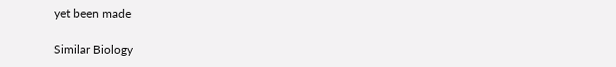yet been made

Similar Biology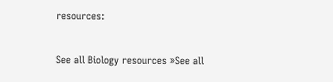resources:

See all Biology resources »See all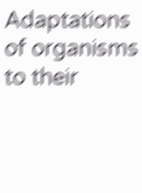Adaptations of organisms to their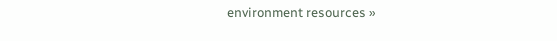environment resources »